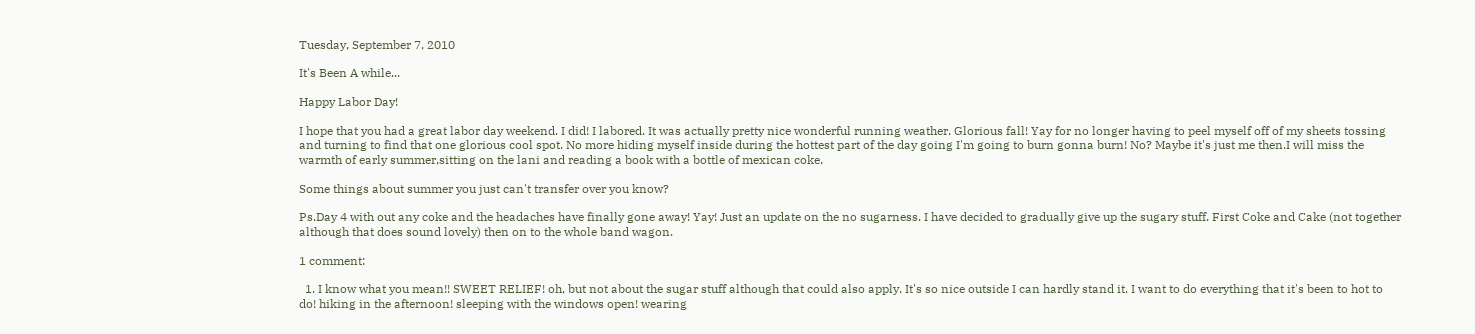Tuesday, September 7, 2010

It's Been A while...

Happy Labor Day!

I hope that you had a great labor day weekend. I did! I labored. It was actually pretty nice wonderful running weather. Glorious fall! Yay for no longer having to peel myself off of my sheets tossing and turning to find that one glorious cool spot. No more hiding myself inside during the hottest part of the day going I'm going to burn gonna burn! No? Maybe it's just me then.I will miss the warmth of early summer,sitting on the lani and reading a book with a bottle of mexican coke.

Some things about summer you just can't transfer over you know?

Ps.Day 4 with out any coke and the headaches have finally gone away! Yay! Just an update on the no sugarness. I have decided to gradually give up the sugary stuff. First Coke and Cake (not together although that does sound lovely) then on to the whole band wagon.

1 comment:

  1. I know what you mean!! SWEET RELIEF! oh, but not about the sugar stuff although that could also apply. It's so nice outside I can hardly stand it. I want to do everything that it's been to hot to do! hiking in the afternoon! sleeping with the windows open! wearing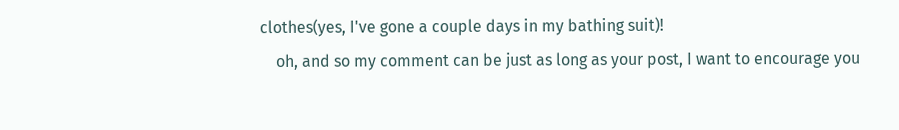clothes(yes, I've gone a couple days in my bathing suit)!
    oh, and so my comment can be just as long as your post, I want to encourage you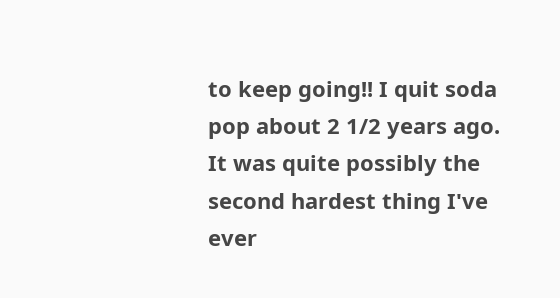to keep going!! I quit soda pop about 2 1/2 years ago. It was quite possibly the second hardest thing I've ever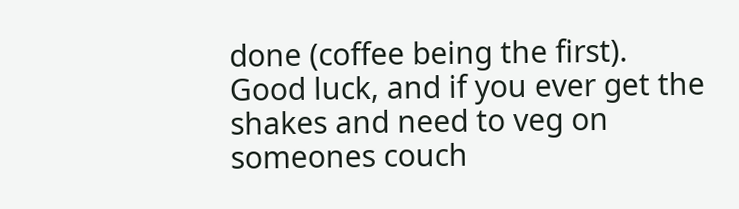done (coffee being the first). Good luck, and if you ever get the shakes and need to veg on someones couch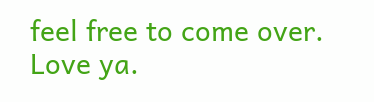feel free to come over. Love ya.